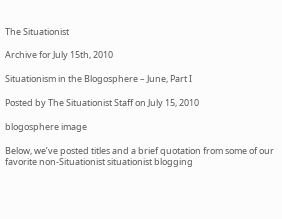The Situationist

Archive for July 15th, 2010

Situationism in the Blogosphere – June, Part I

Posted by The Situationist Staff on July 15, 2010

blogosphere image

Below, we’ve posted titles and a brief quotation from some of our favorite non-Situationist situationist blogging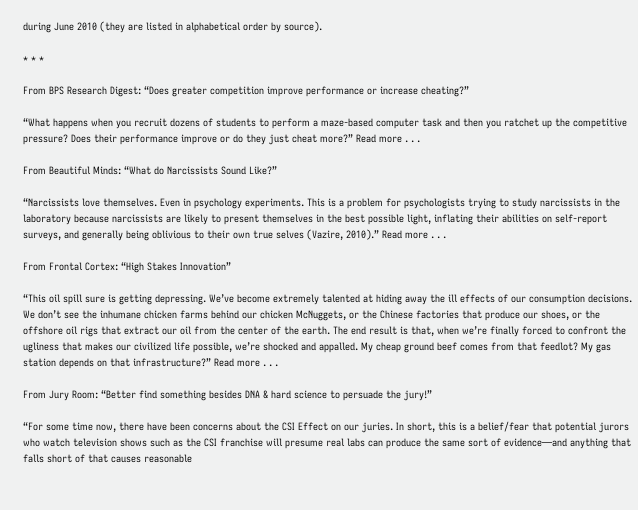during June 2010 (they are listed in alphabetical order by source).

* * *

From BPS Research Digest: “Does greater competition improve performance or increase cheating?”

“What happens when you recruit dozens of students to perform a maze-based computer task and then you ratchet up the competitive pressure? Does their performance improve or do they just cheat more?” Read more . . .

From Beautiful Minds: “What do Narcissists Sound Like?”

“Narcissists love themselves. Even in psychology experiments. This is a problem for psychologists trying to study narcissists in the laboratory because narcissists are likely to present themselves in the best possible light, inflating their abilities on self-report surveys, and generally being oblivious to their own true selves (Vazire, 2010).” Read more . . .

From Frontal Cortex: “High Stakes Innovation”

“This oil spill sure is getting depressing. We’ve become extremely talented at hiding away the ill effects of our consumption decisions. We don’t see the inhumane chicken farms behind our chicken McNuggets, or the Chinese factories that produce our shoes, or the offshore oil rigs that extract our oil from the center of the earth. The end result is that, when we’re finally forced to confront the ugliness that makes our civilized life possible, we’re shocked and appalled. My cheap ground beef comes from that feedlot? My gas station depends on that infrastructure?” Read more . . .

From Jury Room: “Better find something besides DNA & hard science to persuade the jury!”

“For some time now, there have been concerns about the CSI Effect on our juries. In short, this is a belief/fear that potential jurors who watch television shows such as the CSI franchise will presume real labs can produce the same sort of evidence—and anything that falls short of that causes reasonable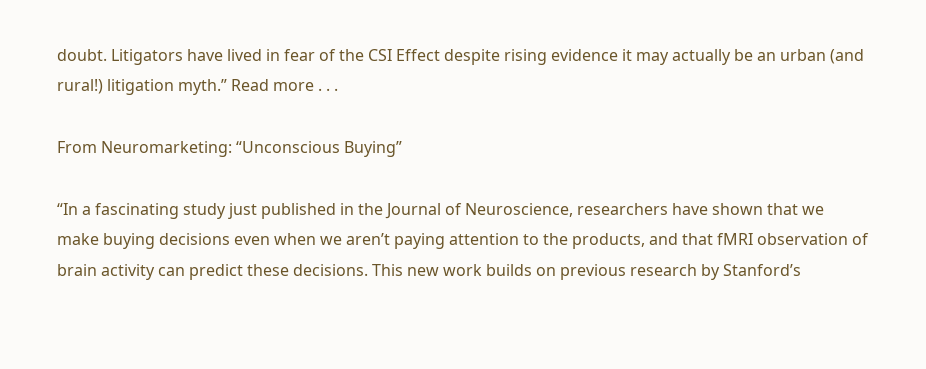doubt. Litigators have lived in fear of the CSI Effect despite rising evidence it may actually be an urban (and rural!) litigation myth.” Read more . . .

From Neuromarketing: “Unconscious Buying”

“In a fascinating study just published in the Journal of Neuroscience, researchers have shown that we make buying decisions even when we aren’t paying attention to the products, and that fMRI observation of brain activity can predict these decisions. This new work builds on previous research by Stanford’s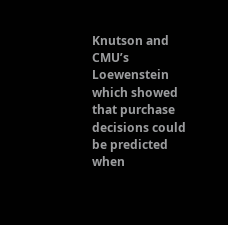Knutson and CMU’s Loewenstein which showed that purchase decisions could be predicted when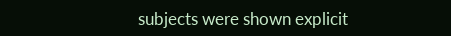subjects were shown explicit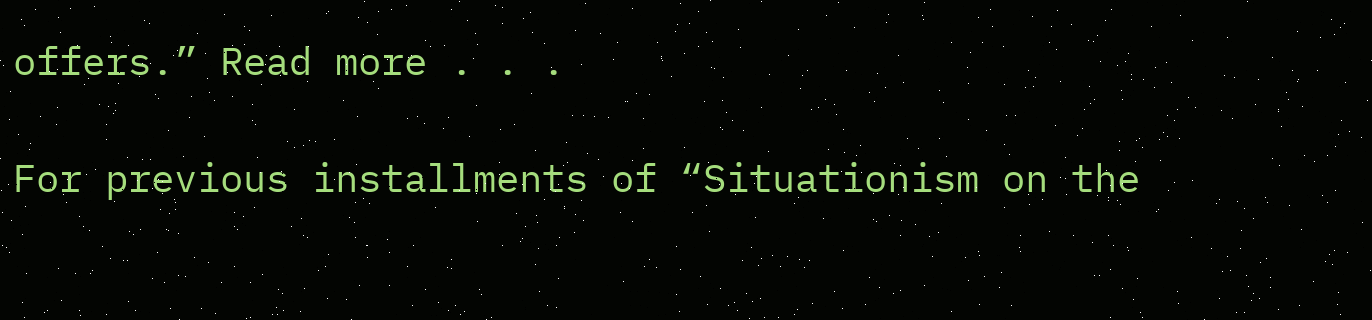offers.” Read more . . .

For previous installments of “Situationism on the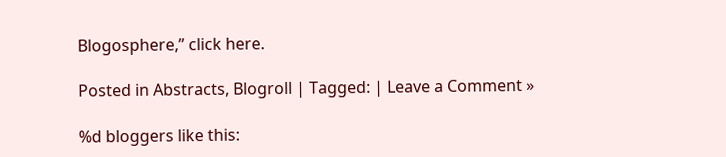Blogosphere,” click here.

Posted in Abstracts, Blogroll | Tagged: | Leave a Comment »

%d bloggers like this: